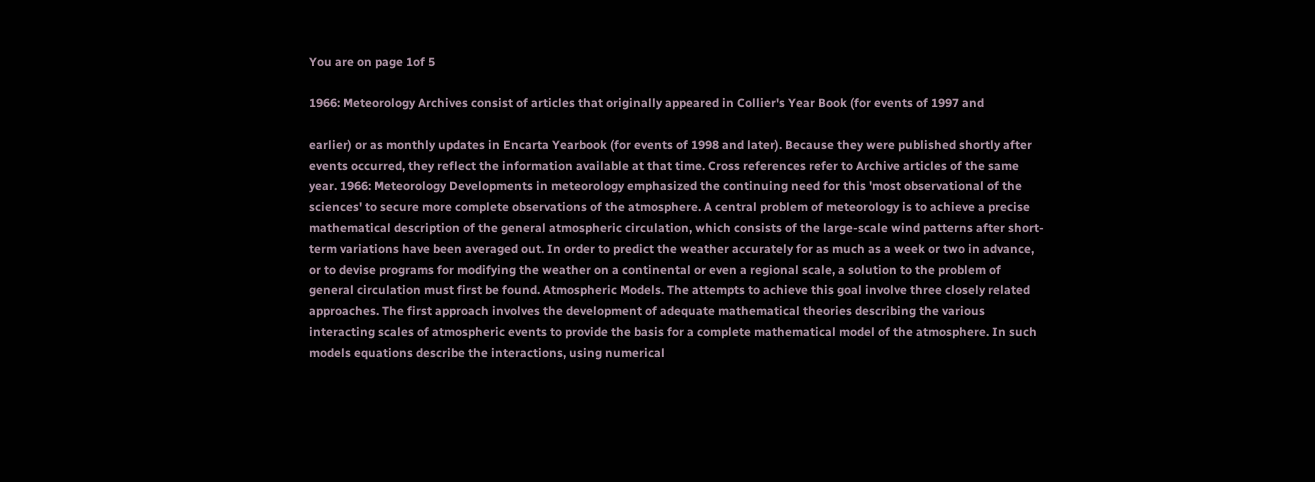You are on page 1of 5

1966: Meteorology Archives consist of articles that originally appeared in Collier's Year Book (for events of 1997 and

earlier) or as monthly updates in Encarta Yearbook (for events of 1998 and later). Because they were published shortly after events occurred, they reflect the information available at that time. Cross references refer to Archive articles of the same year. 1966: Meteorology Developments in meteorology emphasized the continuing need for this 'most observational of the sciences' to secure more complete observations of the atmosphere. A central problem of meteorology is to achieve a precise mathematical description of the general atmospheric circulation, which consists of the large-scale wind patterns after short-term variations have been averaged out. In order to predict the weather accurately for as much as a week or two in advance, or to devise programs for modifying the weather on a continental or even a regional scale, a solution to the problem of general circulation must first be found. Atmospheric Models. The attempts to achieve this goal involve three closely related approaches. The first approach involves the development of adequate mathematical theories describing the various interacting scales of atmospheric events to provide the basis for a complete mathematical model of the atmosphere. In such models equations describe the interactions, using numerical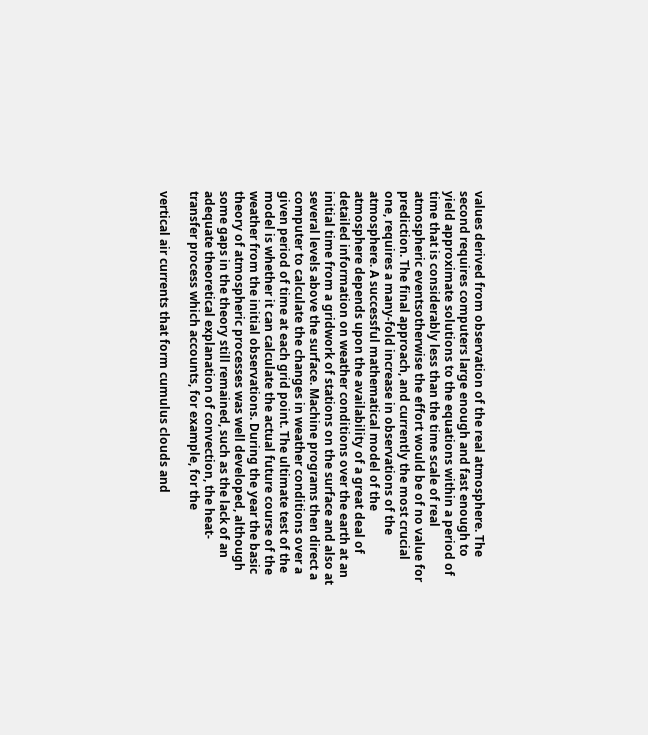values derived from observation of the real atmosphere. The second requires computers large enough and fast enough to yield approximate solutions to the equations within a period of time that is considerably less than the time scale of real atmospheric eventsotherwise the effort would be of no value for prediction. The final approach, and currently the most crucial one, requires a many-fold increase in observations of the atmosphere. A successful mathematical model of the atmosphere depends upon the availability of a great deal of detailed information on weather conditions over the earth at an initial time from a gridwork of stations on the surface and also at several levels above the surface. Machine programs then direct a computer to calculate the changes in weather conditions over a given period of time at each grid point. The ultimate test of the model is whether it can calculate the actual future course of the weather from the initial observations. During the year the basic theory of atmospheric processes was well developed, although some gaps in the theory still remained, such as the lack of an adequate theoretical explanation of convection, the heat-transfer process which accounts, for example, for the

vertical air currents that form cumulus clouds and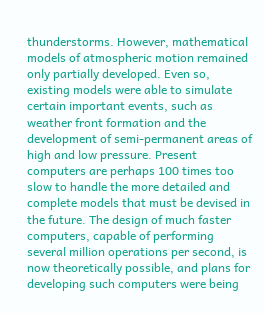thunderstorms. However, mathematical models of atmospheric motion remained only partially developed. Even so, existing models were able to simulate certain important events, such as weather front formation and the development of semi-permanent areas of high and low pressure. Present computers are perhaps 100 times too slow to handle the more detailed and complete models that must be devised in the future. The design of much faster computers, capable of performing several million operations per second, is now theoretically possible, and plans for developing such computers were being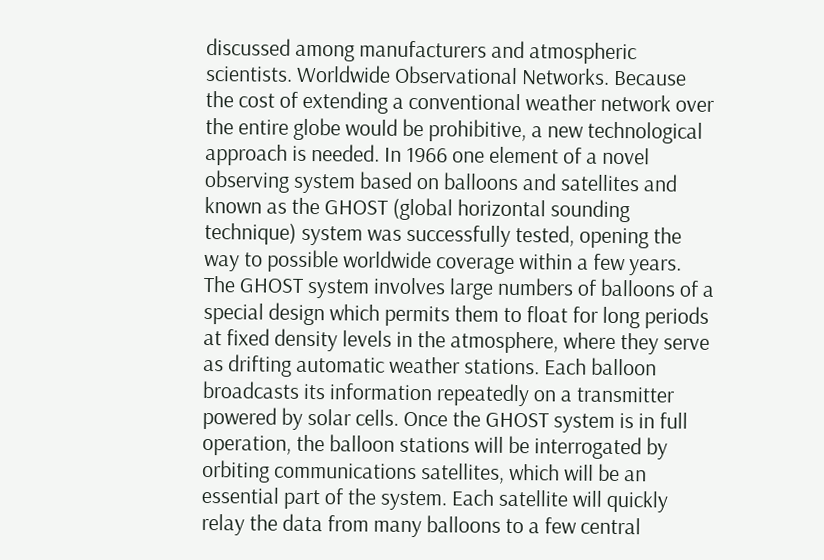discussed among manufacturers and atmospheric scientists. Worldwide Observational Networks. Because the cost of extending a conventional weather network over the entire globe would be prohibitive, a new technological approach is needed. In 1966 one element of a novel observing system based on balloons and satellites and known as the GHOST (global horizontal sounding technique) system was successfully tested, opening the way to possible worldwide coverage within a few years. The GHOST system involves large numbers of balloons of a special design which permits them to float for long periods at fixed density levels in the atmosphere, where they serve as drifting automatic weather stations. Each balloon broadcasts its information repeatedly on a transmitter powered by solar cells. Once the GHOST system is in full operation, the balloon stations will be interrogated by orbiting communications satellites, which will be an essential part of the system. Each satellite will quickly relay the data from many balloons to a few central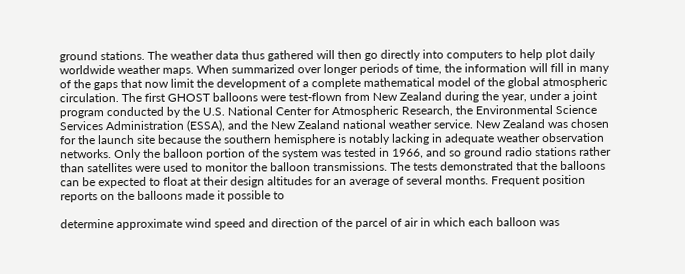ground stations. The weather data thus gathered will then go directly into computers to help plot daily worldwide weather maps. When summarized over longer periods of time, the information will fill in many of the gaps that now limit the development of a complete mathematical model of the global atmospheric circulation. The first GHOST balloons were test-flown from New Zealand during the year, under a joint program conducted by the U.S. National Center for Atmospheric Research, the Environmental Science Services Administration (ESSA), and the New Zealand national weather service. New Zealand was chosen for the launch site because the southern hemisphere is notably lacking in adequate weather observation networks. Only the balloon portion of the system was tested in 1966, and so ground radio stations rather than satellites were used to monitor the balloon transmissions. The tests demonstrated that the balloons can be expected to float at their design altitudes for an average of several months. Frequent position reports on the balloons made it possible to

determine approximate wind speed and direction of the parcel of air in which each balloon was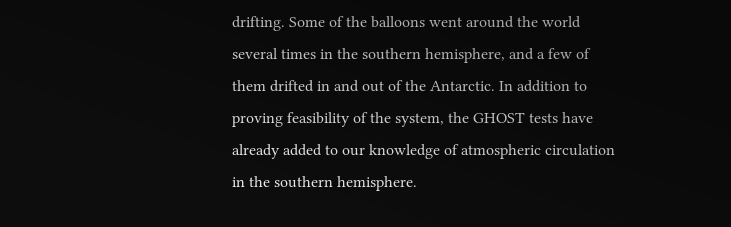drifting. Some of the balloons went around the world several times in the southern hemisphere, and a few of them drifted in and out of the Antarctic. In addition to proving feasibility of the system, the GHOST tests have already added to our knowledge of atmospheric circulation in the southern hemisphere.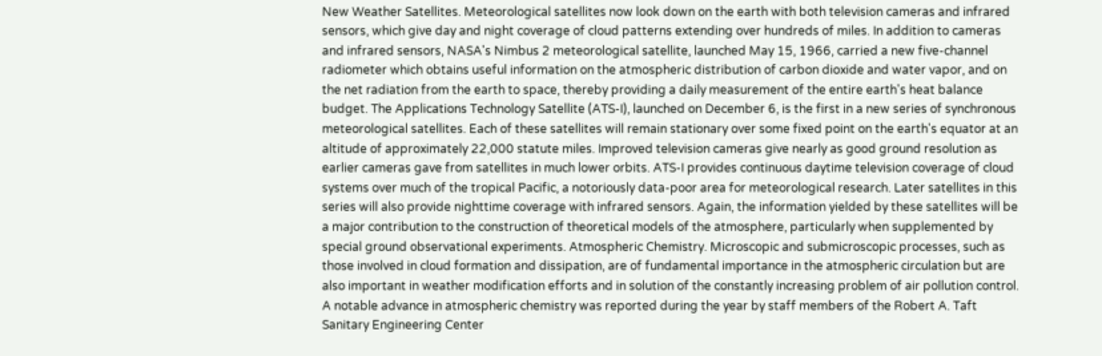New Weather Satellites. Meteorological satellites now look down on the earth with both television cameras and infrared sensors, which give day and night coverage of cloud patterns extending over hundreds of miles. In addition to cameras and infrared sensors, NASA's Nimbus 2 meteorological satellite, launched May 15, 1966, carried a new five-channel radiometer which obtains useful information on the atmospheric distribution of carbon dioxide and water vapor, and on the net radiation from the earth to space, thereby providing a daily measurement of the entire earth's heat balance budget. The Applications Technology Satellite (ATS-I), launched on December 6, is the first in a new series of synchronous meteorological satellites. Each of these satellites will remain stationary over some fixed point on the earth's equator at an altitude of approximately 22,000 statute miles. Improved television cameras give nearly as good ground resolution as earlier cameras gave from satellites in much lower orbits. ATS-I provides continuous daytime television coverage of cloud systems over much of the tropical Pacific, a notoriously data-poor area for meteorological research. Later satellites in this series will also provide nighttime coverage with infrared sensors. Again, the information yielded by these satellites will be a major contribution to the construction of theoretical models of the atmosphere, particularly when supplemented by special ground observational experiments. Atmospheric Chemistry. Microscopic and submicroscopic processes, such as those involved in cloud formation and dissipation, are of fundamental importance in the atmospheric circulation but are also important in weather modification efforts and in solution of the constantly increasing problem of air pollution control. A notable advance in atmospheric chemistry was reported during the year by staff members of the Robert A. Taft Sanitary Engineering Center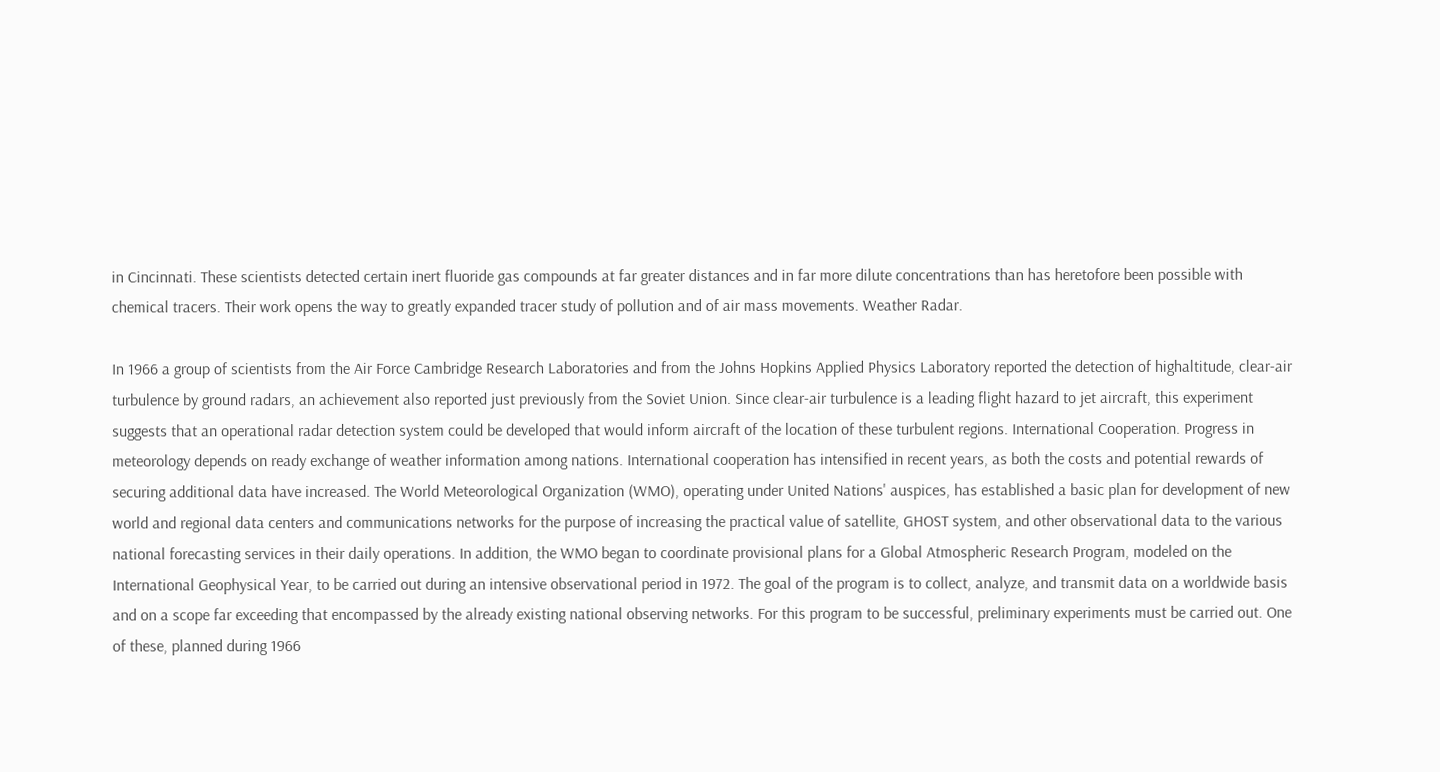in Cincinnati. These scientists detected certain inert fluoride gas compounds at far greater distances and in far more dilute concentrations than has heretofore been possible with chemical tracers. Their work opens the way to greatly expanded tracer study of pollution and of air mass movements. Weather Radar.

In 1966 a group of scientists from the Air Force Cambridge Research Laboratories and from the Johns Hopkins Applied Physics Laboratory reported the detection of highaltitude, clear-air turbulence by ground radars, an achievement also reported just previously from the Soviet Union. Since clear-air turbulence is a leading flight hazard to jet aircraft, this experiment suggests that an operational radar detection system could be developed that would inform aircraft of the location of these turbulent regions. International Cooperation. Progress in meteorology depends on ready exchange of weather information among nations. International cooperation has intensified in recent years, as both the costs and potential rewards of securing additional data have increased. The World Meteorological Organization (WMO), operating under United Nations' auspices, has established a basic plan for development of new world and regional data centers and communications networks for the purpose of increasing the practical value of satellite, GHOST system, and other observational data to the various national forecasting services in their daily operations. In addition, the WMO began to coordinate provisional plans for a Global Atmospheric Research Program, modeled on the International Geophysical Year, to be carried out during an intensive observational period in 1972. The goal of the program is to collect, analyze, and transmit data on a worldwide basis and on a scope far exceeding that encompassed by the already existing national observing networks. For this program to be successful, preliminary experiments must be carried out. One of these, planned during 1966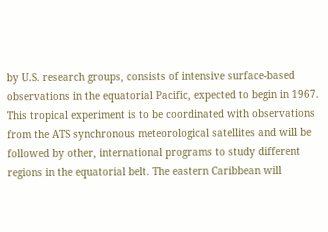by U.S. research groups, consists of intensive surface-based observations in the equatorial Pacific, expected to begin in 1967. This tropical experiment is to be coordinated with observations from the ATS synchronous meteorological satellites and will be followed by other, international programs to study different regions in the equatorial belt. The eastern Caribbean will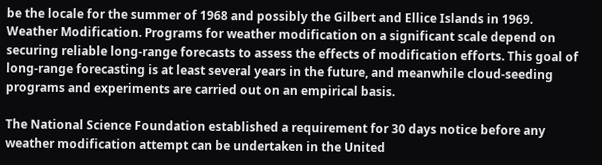be the locale for the summer of 1968 and possibly the Gilbert and Ellice Islands in 1969. Weather Modification. Programs for weather modification on a significant scale depend on securing reliable long-range forecasts to assess the effects of modification efforts. This goal of long-range forecasting is at least several years in the future, and meanwhile cloud-seeding programs and experiments are carried out on an empirical basis.

The National Science Foundation established a requirement for 30 days notice before any weather modification attempt can be undertaken in the United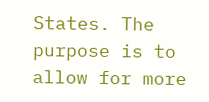States. The purpose is to allow for more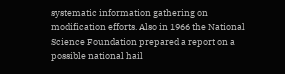systematic information gathering on modification efforts. Also in 1966 the National Science Foundation prepared a report on a possible national hail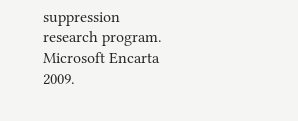suppression research program. Microsoft Encarta 2009.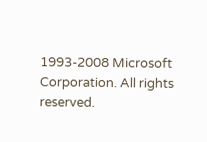1993-2008 Microsoft Corporation. All rights reserved.